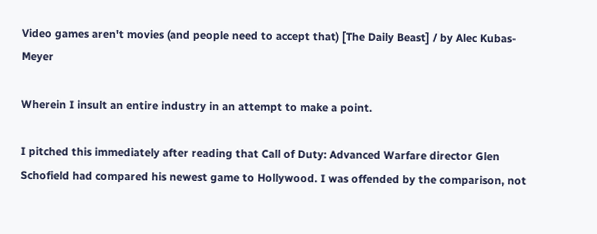Video games aren't movies (and people need to accept that) [The Daily Beast] / by Alec Kubas-Meyer

Wherein I insult an entire industry in an attempt to make a point.

I pitched this immediately after reading that Call of Duty: Advanced Warfare director Glen Schofield had compared his newest game to Hollywood. I was offended by the comparison, not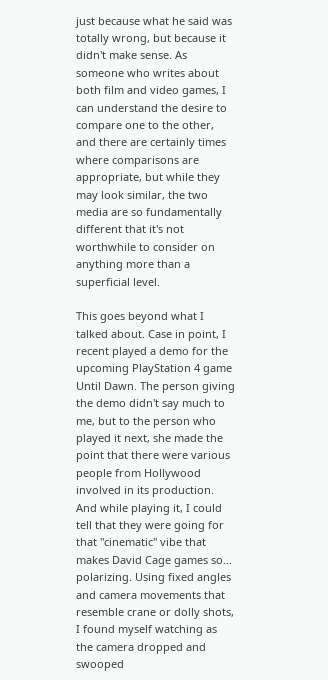just because what he said was totally wrong, but because it didn't make sense. As someone who writes about both film and video games, I can understand the desire to compare one to the other, and there are certainly times where comparisons are appropriate, but while they may look similar, the two media are so fundamentally different that it's not worthwhile to consider on anything more than a superficial level.

This goes beyond what I talked about. Case in point, I recent played a demo for the upcoming PlayStation 4 game Until Dawn. The person giving the demo didn't say much to me, but to the person who played it next, she made the point that there were various people from Hollywood involved in its production. And while playing it, I could tell that they were going for that "cinematic" vibe that makes David Cage games so... polarizing. Using fixed angles and camera movements that resemble crane or dolly shots, I found myself watching as the camera dropped and swooped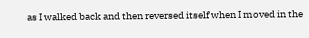as I walked back and then reversed itself when I moved in the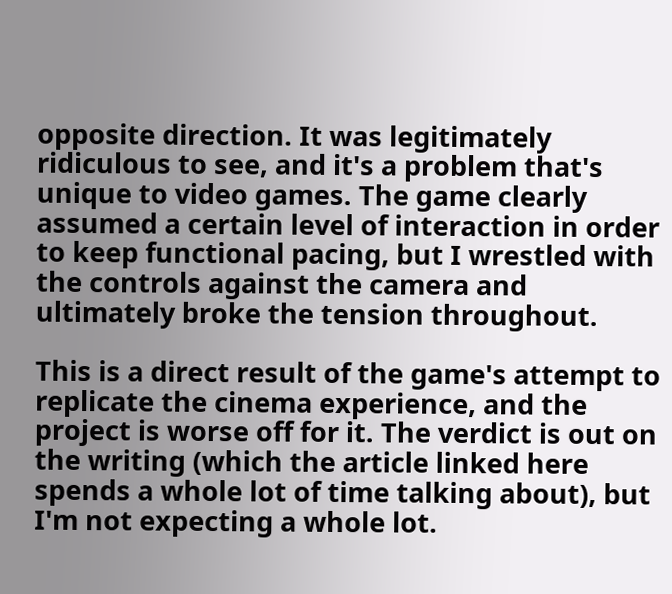opposite direction. It was legitimately ridiculous to see, and it's a problem that's unique to video games. The game clearly assumed a certain level of interaction in order to keep functional pacing, but I wrestled with the controls against the camera and ultimately broke the tension throughout.

This is a direct result of the game's attempt to replicate the cinema experience, and the project is worse off for it. The verdict is out on the writing (which the article linked here spends a whole lot of time talking about), but I'm not expecting a whole lot.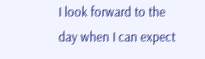I look forward to the day when I can expect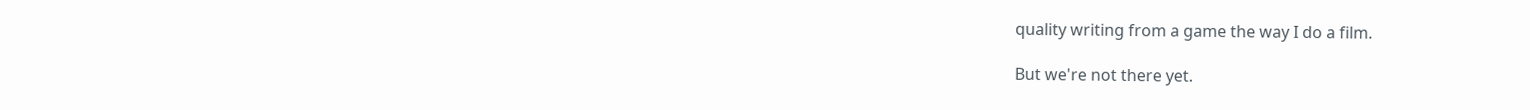quality writing from a game the way I do a film.

But we're not there yet.